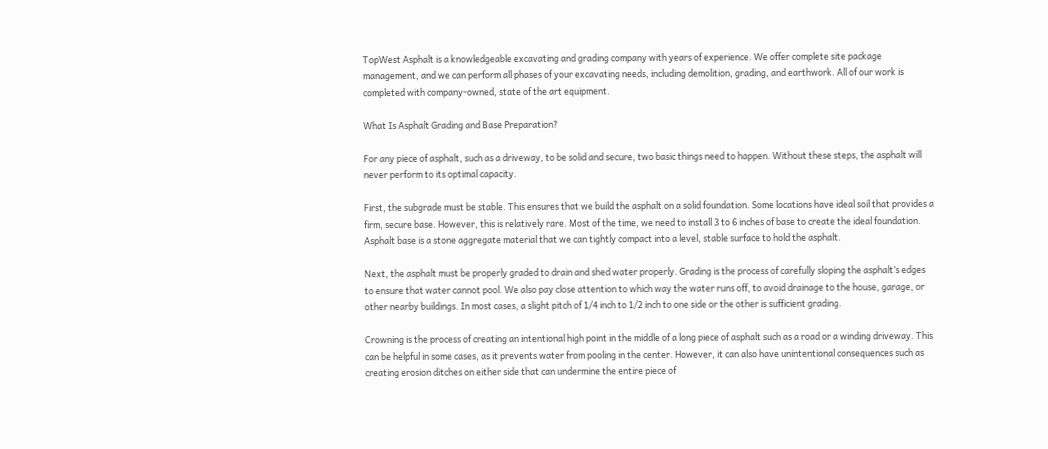TopWest Asphalt is a knowledgeable excavating and grading company with years of experience. We offer complete site package management, and we can perform all phases of your excavating needs, including demolition, grading, and earthwork. All of our work is completed with company-owned, state of the art equipment.

What Is Asphalt Grading and Base Preparation?

For any piece of asphalt, such as a driveway, to be solid and secure, two basic things need to happen. Without these steps, the asphalt will never perform to its optimal capacity.

First, the subgrade must be stable. This ensures that we build the asphalt on a solid foundation. Some locations have ideal soil that provides a firm, secure base. However, this is relatively rare. Most of the time, we need to install 3 to 6 inches of base to create the ideal foundation. Asphalt base is a stone aggregate material that we can tightly compact into a level, stable surface to hold the asphalt.

Next, the asphalt must be properly graded to drain and shed water properly. Grading is the process of carefully sloping the asphalt’s edges to ensure that water cannot pool. We also pay close attention to which way the water runs off, to avoid drainage to the house, garage, or other nearby buildings. In most cases, a slight pitch of 1/4 inch to 1/2 inch to one side or the other is sufficient grading.

Crowning is the process of creating an intentional high point in the middle of a long piece of asphalt such as a road or a winding driveway. This can be helpful in some cases, as it prevents water from pooling in the center. However, it can also have unintentional consequences such as creating erosion ditches on either side that can undermine the entire piece of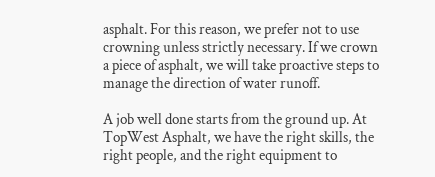asphalt. For this reason, we prefer not to use crowning unless strictly necessary. If we crown a piece of asphalt, we will take proactive steps to manage the direction of water runoff.

A job well done starts from the ground up. At TopWest Asphalt, we have the right skills, the right people, and the right equipment to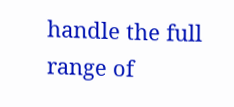handle the full range of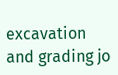excavation and grading jo